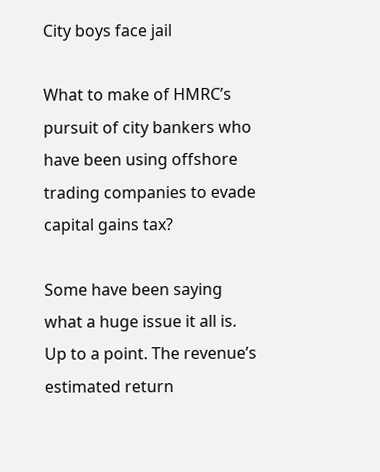City boys face jail

What to make of HMRC’s pursuit of city bankers who have been using offshore trading companies to evade capital gains tax?

Some have been saying what a huge issue it all is. Up to a point. The revenue’s estimated return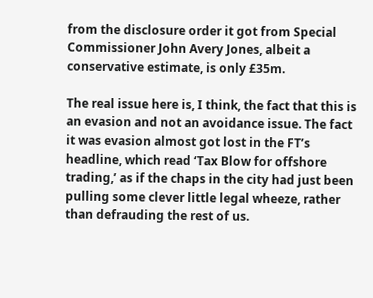from the disclosure order it got from Special Commissioner John Avery Jones, albeit a conservative estimate, is only £35m.

The real issue here is, I think, the fact that this is an evasion and not an avoidance issue. The fact it was evasion almost got lost in the FT’s headline, which read ‘Tax Blow for offshore trading,’ as if the chaps in the city had just been pulling some clever little legal wheeze, rather than defrauding the rest of us.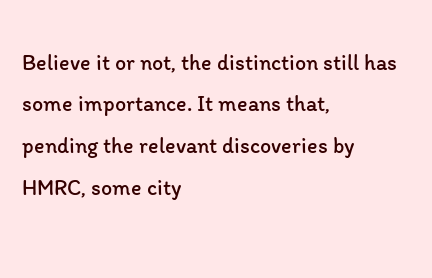Believe it or not, the distinction still has some importance. It means that, pending the relevant discoveries by HMRC, some city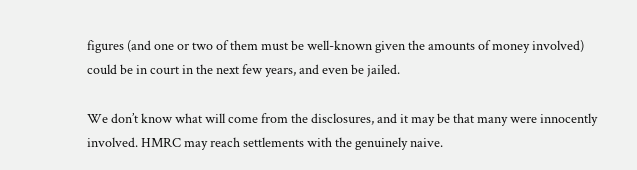figures (and one or two of them must be well-known given the amounts of money involved) could be in court in the next few years, and even be jailed.

We don’t know what will come from the disclosures, and it may be that many were innocently involved. HMRC may reach settlements with the genuinely naive.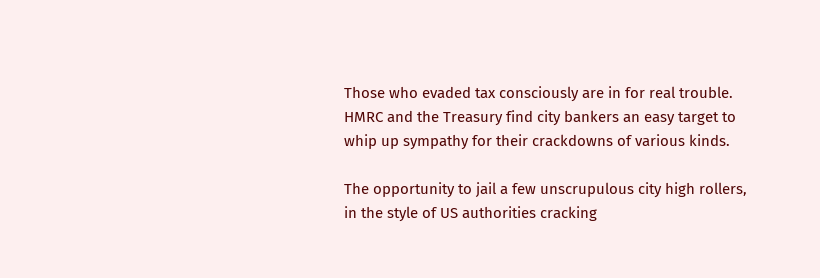Those who evaded tax consciously are in for real trouble. HMRC and the Treasury find city bankers an easy target to whip up sympathy for their crackdowns of various kinds.

The opportunity to jail a few unscrupulous city high rollers, in the style of US authorities cracking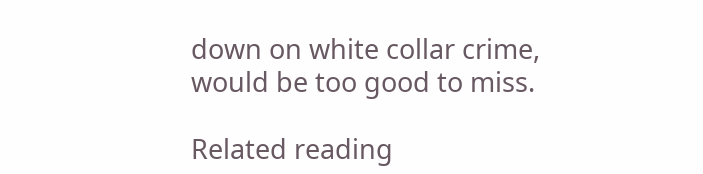down on white collar crime, would be too good to miss.

Related reading